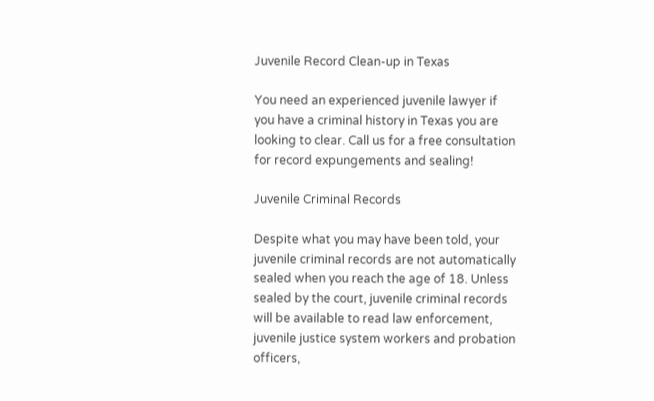Juvenile Record Clean-up in Texas

You need an experienced juvenile lawyer if you have a criminal history in Texas you are looking to clear. Call us for a free consultation for record expungements and sealing!

Juvenile Criminal Records

Despite what you may have been told, your juvenile criminal records are not automatically sealed when you reach the age of 18. Unless sealed by the court, juvenile criminal records will be available to read law enforcement, juvenile justice system workers and probation officers,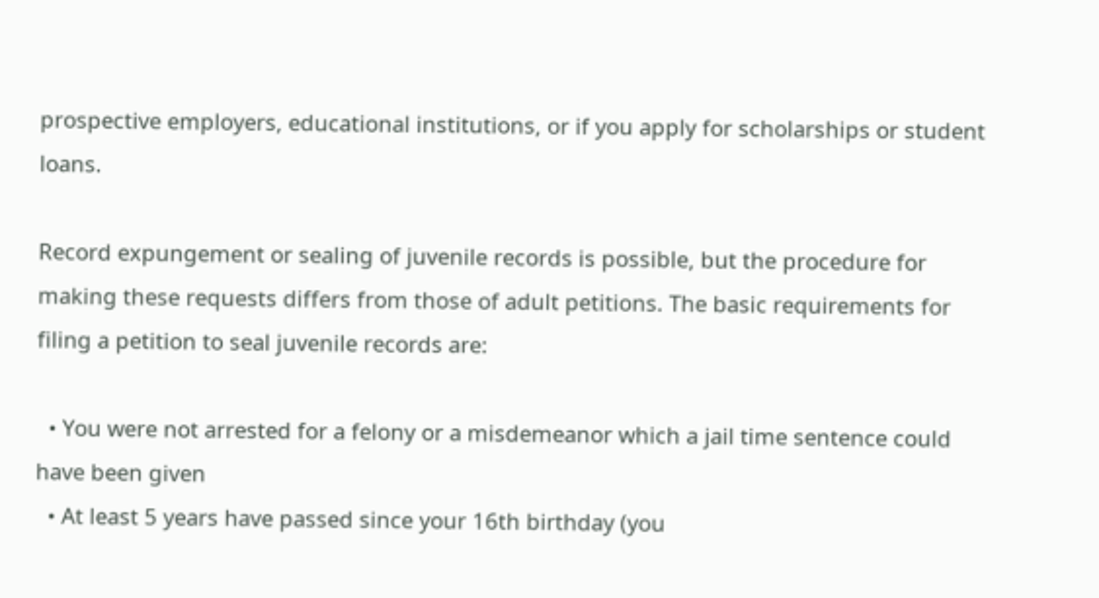prospective employers, educational institutions, or if you apply for scholarships or student loans.

Record expungement or sealing of juvenile records is possible, but the procedure for making these requests differs from those of adult petitions. The basic requirements for filing a petition to seal juvenile records are:

  • You were not arrested for a felony or a misdemeanor which a jail time sentence could have been given
  • At least 5 years have passed since your 16th birthday (you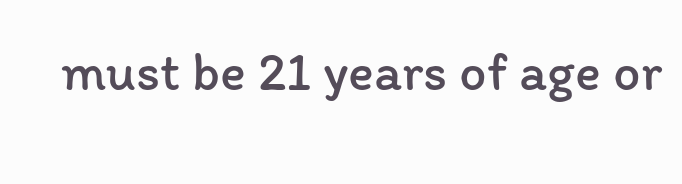must be 21 years of age or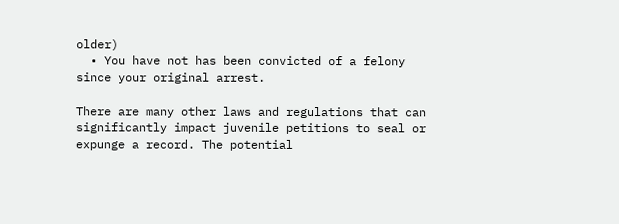older)
  • You have not has been convicted of a felony since your original arrest.

There are many other laws and regulations that can significantly impact juvenile petitions to seal or expunge a record. The potential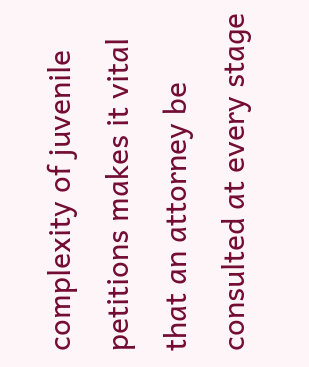complexity of juvenile petitions makes it vital that an attorney be consulted at every stage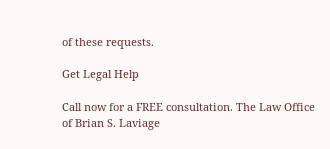of these requests.

Get Legal Help

Call now for a FREE consultation. The Law Office of Brian S. Laviage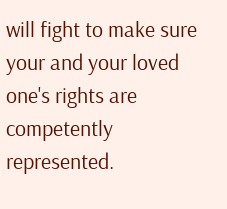will fight to make sure your and your loved one's rights are competently represented.